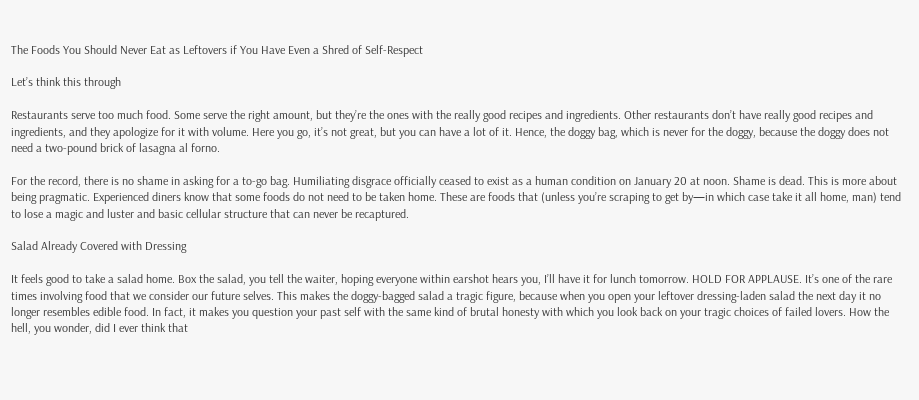The Foods You Should Never Eat as Leftovers if You Have Even a Shred of Self-Respect

Let’s think this through

Restaurants serve too much food. Some serve the right amount, but they’re the ones with the really good recipes and ingredients. Other restaurants don’t have really good recipes and ingredients, and they apologize for it with volume. Here you go, it’s not great, but you can have a lot of it. Hence, the doggy bag, which is never for the doggy, because the doggy does not need a two-pound brick of lasagna al forno.

For the record, there is no shame in asking for a to-go bag. Humiliating disgrace officially ceased to exist as a human condition on January 20 at noon. Shame is dead. This is more about being pragmatic. Experienced diners know that some foods do not need to be taken home. These are foods that (unless you’re scraping to get by—in which case take it all home, man) tend to lose a magic and luster and basic cellular structure that can never be recaptured.

Salad Already Covered with Dressing

It feels good to take a salad home. Box the salad, you tell the waiter, hoping everyone within earshot hears you, I’ll have it for lunch tomorrow. HOLD FOR APPLAUSE. It’s one of the rare times involving food that we consider our future selves. This makes the doggy-bagged salad a tragic figure, because when you open your leftover dressing-laden salad the next day it no longer resembles edible food. In fact, it makes you question your past self with the same kind of brutal honesty with which you look back on your tragic choices of failed lovers. How the hell, you wonder, did I ever think that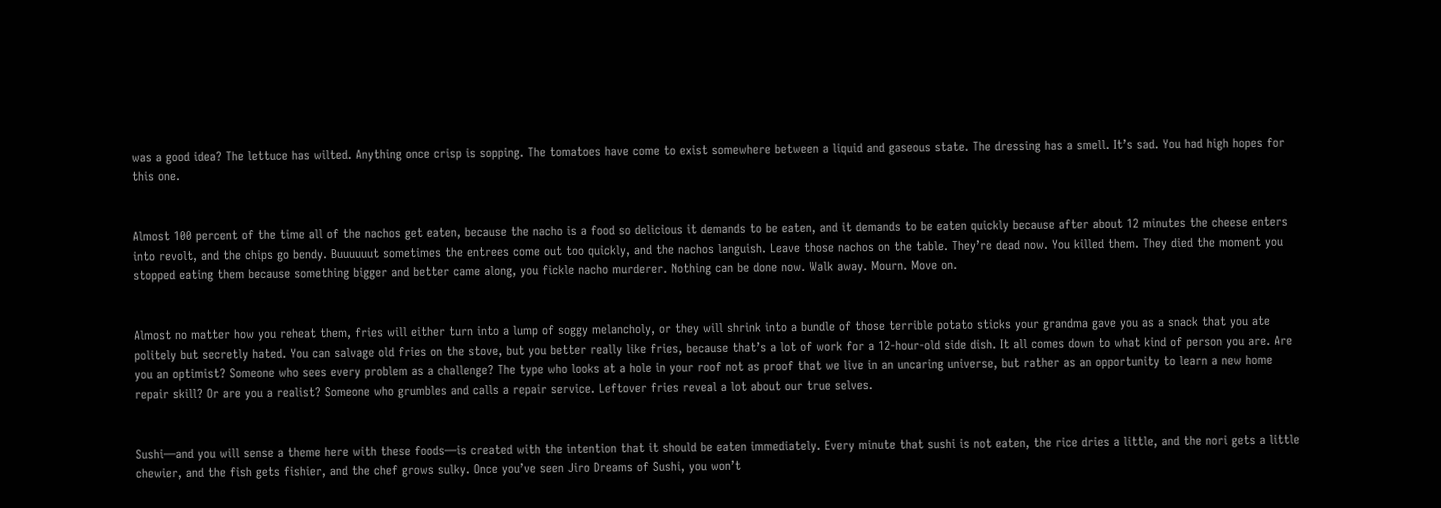was a good idea? The lettuce has wilted. Anything once crisp is sopping. The tomatoes have come to exist somewhere between a liquid and gaseous state. The dressing has a smell. It’s sad. You had high hopes for this one.


Almost 100 percent of the time all of the nachos get eaten, because the nacho is a food so delicious it demands to be eaten, and it demands to be eaten quickly because after about 12 minutes the cheese enters into revolt, and the chips go bendy. Buuuuuut sometimes the entrees come out too quickly, and the nachos languish. Leave those nachos on the table. They’re dead now. You killed them. They died the moment you stopped eating them because something bigger and better came along, you fickle nacho murderer. Nothing can be done now. Walk away. Mourn. Move on.


Almost no matter how you reheat them, fries will either turn into a lump of soggy melancholy, or they will shrink into a bundle of those terrible potato sticks your grandma gave you as a snack that you ate politely but secretly hated. You can salvage old fries on the stove, but you better really like fries, because that’s a lot of work for a 12-hour-old side dish. It all comes down to what kind of person you are. Are you an optimist? Someone who sees every problem as a challenge? The type who looks at a hole in your roof not as proof that we live in an uncaring universe, but rather as an opportunity to learn a new home repair skill? Or are you a realist? Someone who grumbles and calls a repair service. Leftover fries reveal a lot about our true selves.


Sushi—and you will sense a theme here with these foods—is created with the intention that it should be eaten immediately. Every minute that sushi is not eaten, the rice dries a little, and the nori gets a little chewier, and the fish gets fishier, and the chef grows sulky. Once you’ve seen Jiro Dreams of Sushi, you won’t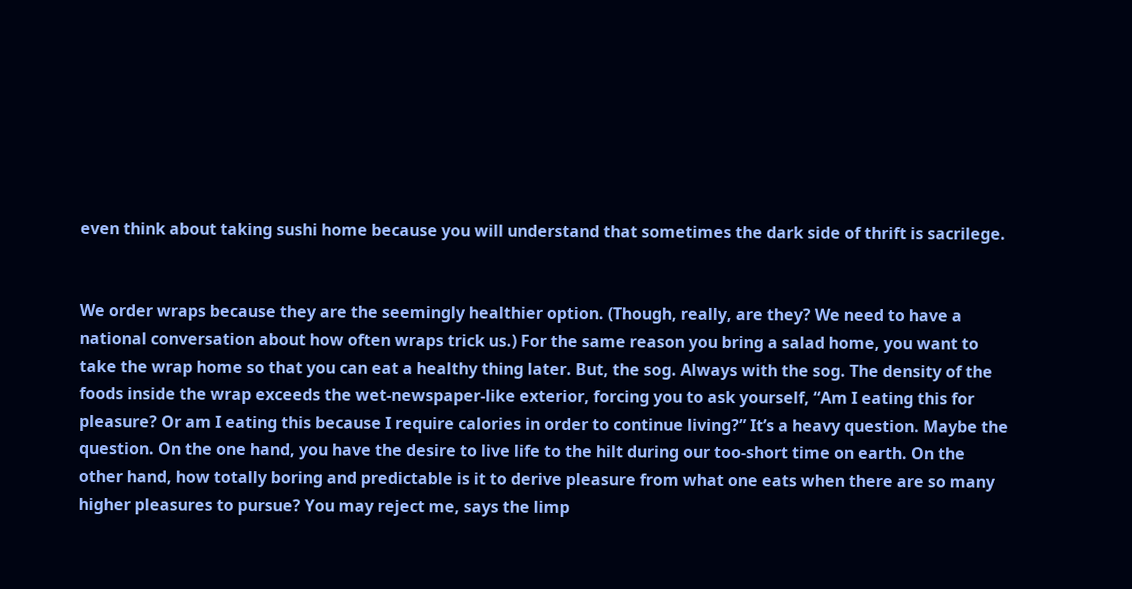even think about taking sushi home because you will understand that sometimes the dark side of thrift is sacrilege.


We order wraps because they are the seemingly healthier option. (Though, really, are they? We need to have a national conversation about how often wraps trick us.) For the same reason you bring a salad home, you want to take the wrap home so that you can eat a healthy thing later. But, the sog. Always with the sog. The density of the foods inside the wrap exceeds the wet-newspaper-like exterior, forcing you to ask yourself, “Am I eating this for pleasure? Or am I eating this because I require calories in order to continue living?” It’s a heavy question. Maybe the question. On the one hand, you have the desire to live life to the hilt during our too-short time on earth. On the other hand, how totally boring and predictable is it to derive pleasure from what one eats when there are so many higher pleasures to pursue? You may reject me, says the limp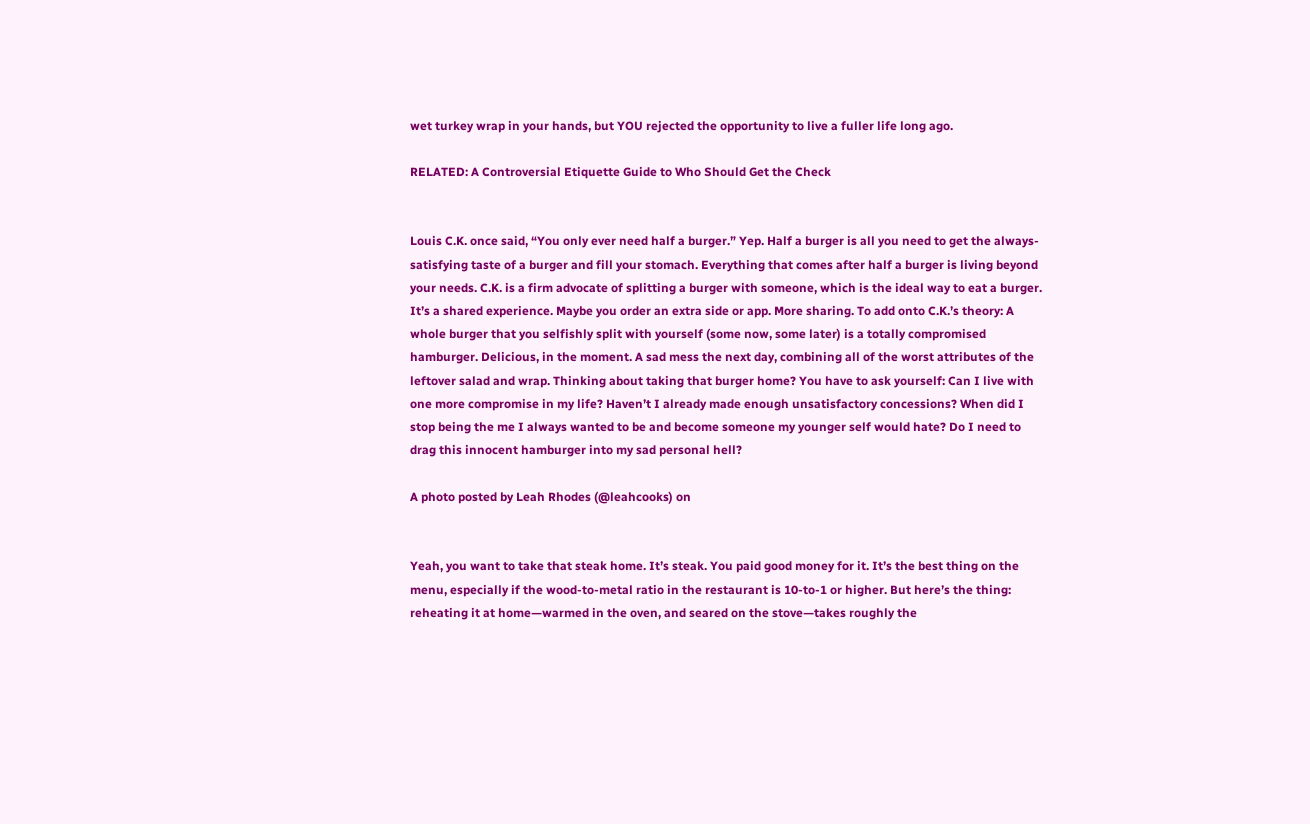wet turkey wrap in your hands, but YOU rejected the opportunity to live a fuller life long ago.

RELATED: A Controversial Etiquette Guide to Who Should Get the Check


Louis C.K. once said, “You only ever need half a burger.” Yep. Half a burger is all you need to get the always-satisfying taste of a burger and fill your stomach. Everything that comes after half a burger is living beyond your needs. C.K. is a firm advocate of splitting a burger with someone, which is the ideal way to eat a burger. It’s a shared experience. Maybe you order an extra side or app. More sharing. To add onto C.K.’s theory: A whole burger that you selfishly split with yourself (some now, some later) is a totally compromised hamburger. Delicious, in the moment. A sad mess the next day, combining all of the worst attributes of the leftover salad and wrap. Thinking about taking that burger home? You have to ask yourself: Can I live with one more compromise in my life? Haven’t I already made enough unsatisfactory concessions? When did I stop being the me I always wanted to be and become someone my younger self would hate? Do I need to drag this innocent hamburger into my sad personal hell?

A photo posted by Leah Rhodes (@leahcooks) on


Yeah, you want to take that steak home. It’s steak. You paid good money for it. It’s the best thing on the menu, especially if the wood-to-metal ratio in the restaurant is 10-to-1 or higher. But here’s the thing: reheating it at home—warmed in the oven, and seared on the stove—takes roughly the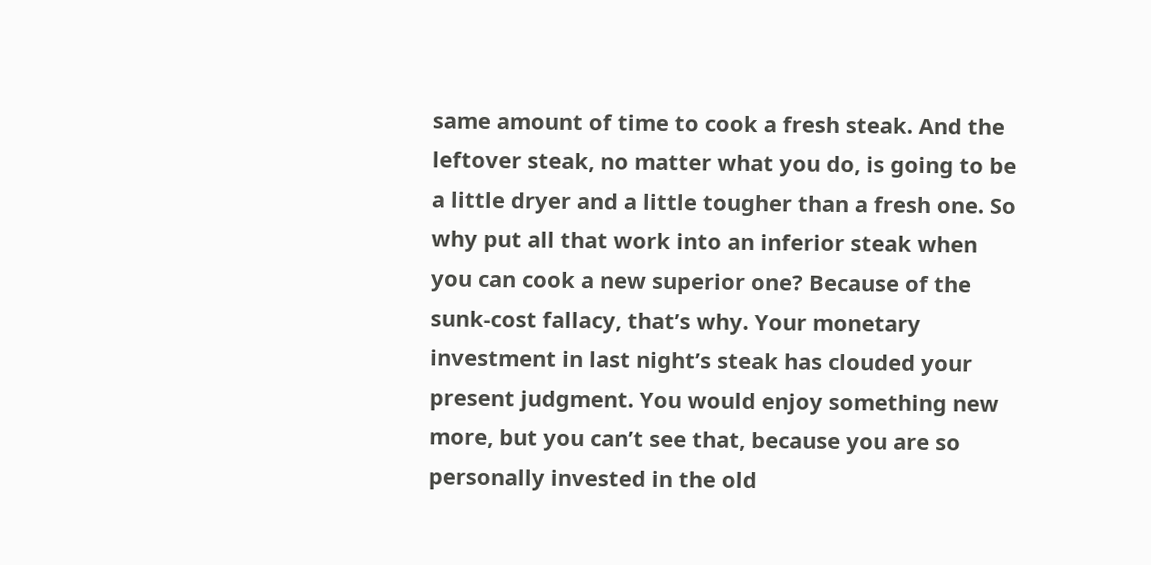same amount of time to cook a fresh steak. And the leftover steak, no matter what you do, is going to be a little dryer and a little tougher than a fresh one. So why put all that work into an inferior steak when you can cook a new superior one? Because of the sunk-cost fallacy, that’s why. Your monetary investment in last night’s steak has clouded your present judgment. You would enjoy something new more, but you can’t see that, because you are so personally invested in the old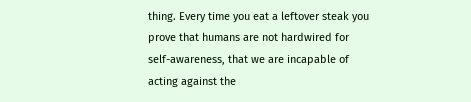thing. Every time you eat a leftover steak you prove that humans are not hardwired for self-awareness, that we are incapable of acting against the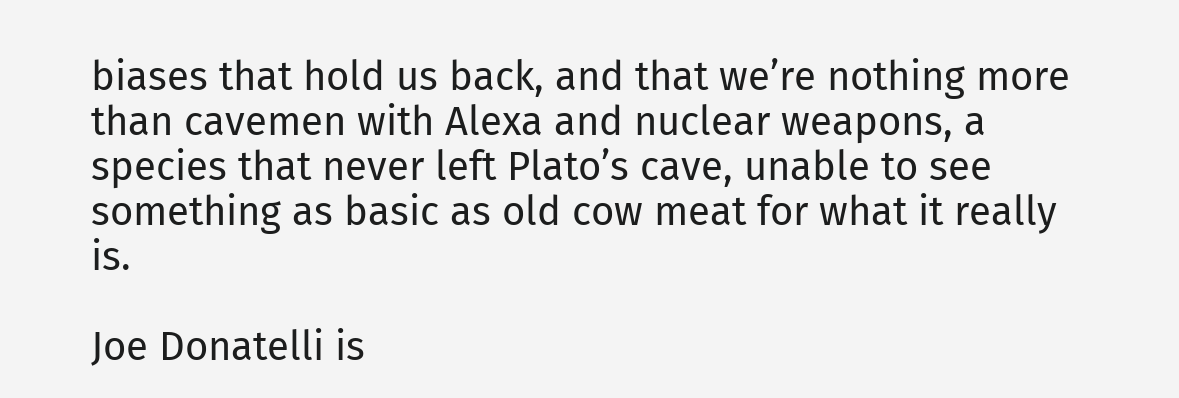biases that hold us back, and that we’re nothing more than cavemen with Alexa and nuclear weapons, a species that never left Plato’s cave, unable to see something as basic as old cow meat for what it really is.

Joe Donatelli is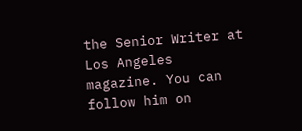the Senior Writer at Los Angeles magazine. You can follow him on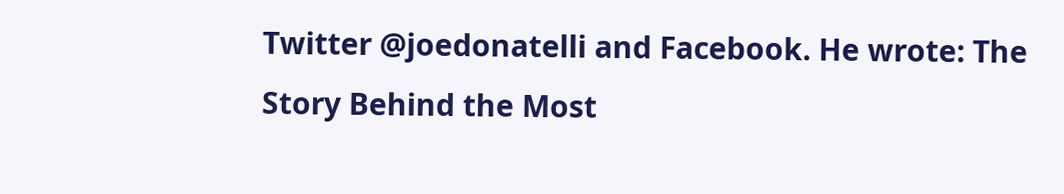Twitter @joedonatelli and Facebook. He wrote: The Story Behind the Most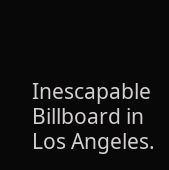Inescapable Billboard in Los Angeles.